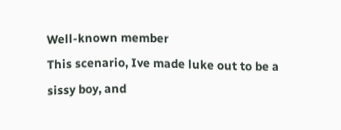Well-known member
This scenario, Ive made luke out to be a sissy boy, and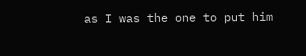as I was the one to put him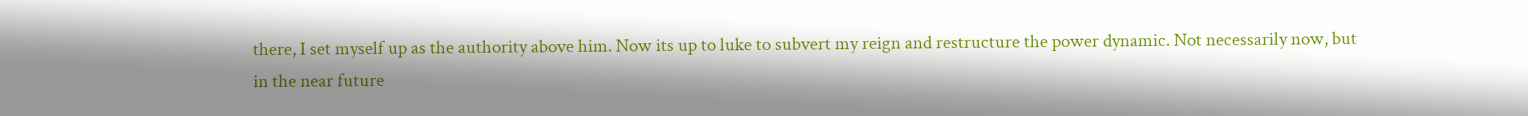there, I set myself up as the authority above him. Now its up to luke to subvert my reign and restructure the power dynamic. Not necessarily now, but in the near future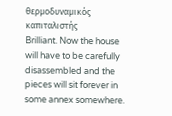θερμοδυναμικός καπιταλιστής
Brilliant. Now the house will have to be carefully disassembled and the pieces will sit forever in some annex somewhere.